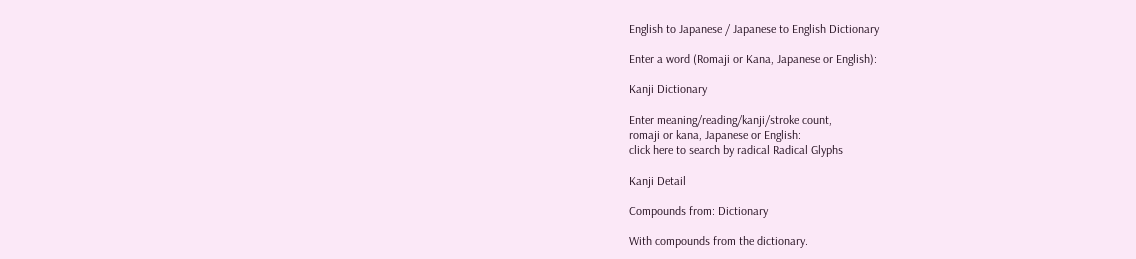English to Japanese / Japanese to English Dictionary

Enter a word (Romaji or Kana, Japanese or English):

Kanji Dictionary

Enter meaning/reading/kanji/stroke count,
romaji or kana, Japanese or English:
click here to search by radical Radical Glyphs

Kanji Detail

Compounds from: Dictionary

With compounds from the dictionary.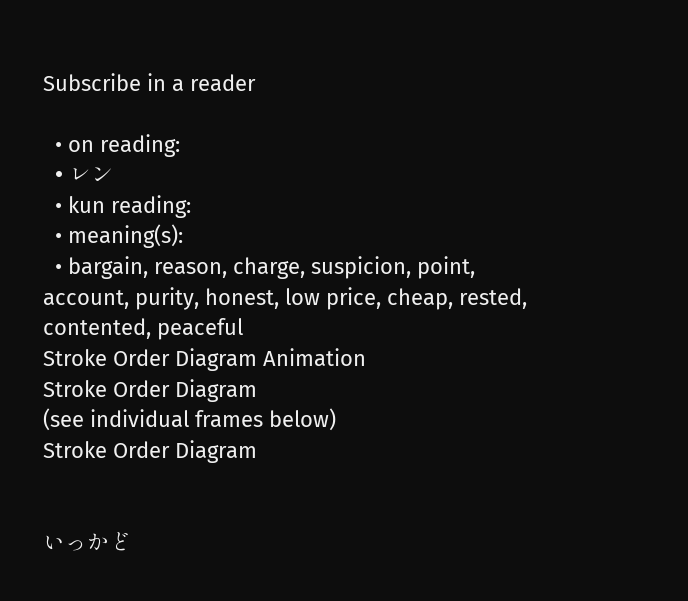Subscribe in a reader

  • on reading:
  • レン
  • kun reading:
  • meaning(s):
  • bargain, reason, charge, suspicion, point, account, purity, honest, low price, cheap, rested, contented, peaceful
Stroke Order Diagram Animation
Stroke Order Diagram
(see individual frames below)
Stroke Order Diagram


いっかど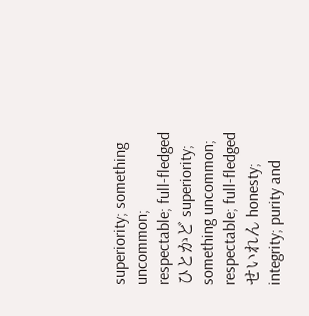superiority; something uncommon; respectable; full-fledged
ひとかど superiority; something uncommon; respectable; full-fledged
せいれん honesty; integrity; purity and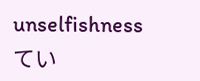unselfishness
てい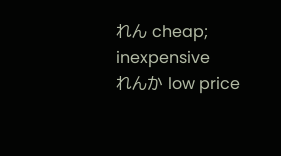れん cheap; inexpensive
れんか low price